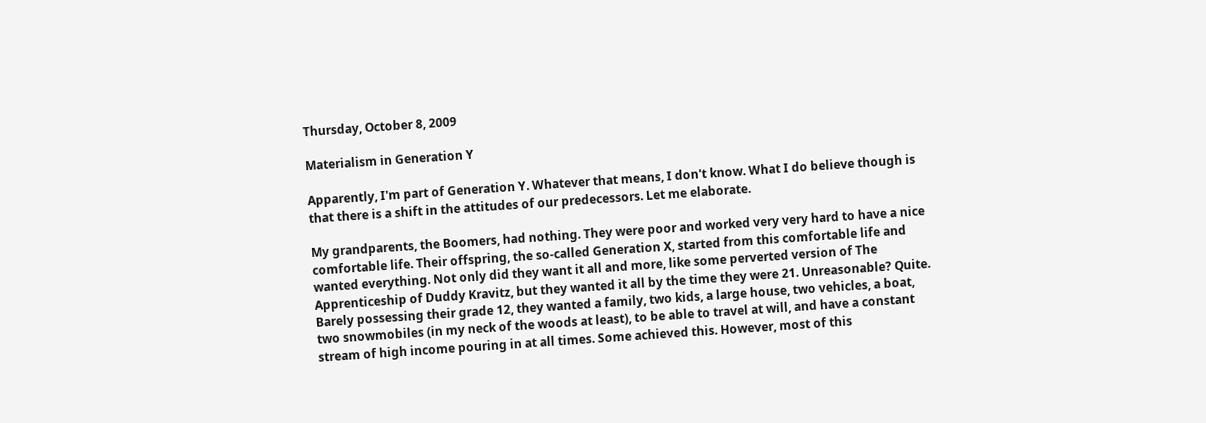Thursday, October 8, 2009

Materialism in Generation Y

Apparently, I'm part of Generation Y. Whatever that means, I don't know. What I do believe though is that there is a shift in the attitudes of our predecessors. Let me elaborate.

My grandparents, the Boomers, had nothing. They were poor and worked very very hard to have a nice comfortable life. Their offspring, the so-called Generation X, started from this comfortable life and wanted everything. Not only did they want it all and more, like some perverted version of The Apprenticeship of Duddy Kravitz, but they wanted it all by the time they were 21. Unreasonable? Quite. Barely possessing their grade 12, they wanted a family, two kids, a large house, two vehicles, a boat, two snowmobiles (in my neck of the woods at least), to be able to travel at will, and have a constant stream of high income pouring in at all times. Some achieved this. However, most of this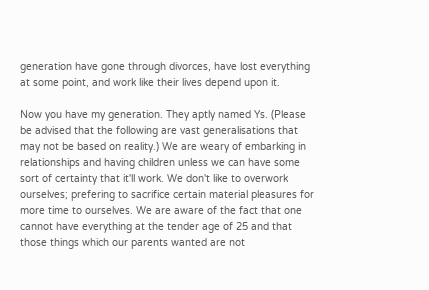generation have gone through divorces, have lost everything at some point, and work like their lives depend upon it.

Now you have my generation. They aptly named Ys. (Please be advised that the following are vast generalisations that may not be based on reality.) We are weary of embarking in relationships and having children unless we can have some sort of certainty that it'll work. We don't like to overwork ourselves; prefering to sacrifice certain material pleasures for more time to ourselves. We are aware of the fact that one cannot have everything at the tender age of 25 and that those things which our parents wanted are not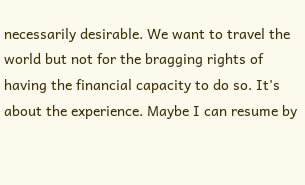necessarily desirable. We want to travel the world but not for the bragging rights of having the financial capacity to do so. It's about the experience. Maybe I can resume by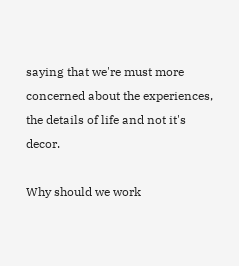saying that we're must more concerned about the experiences, the details of life and not it's decor.

Why should we work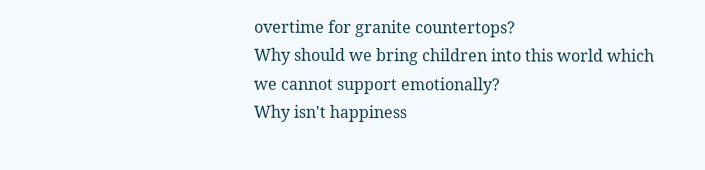overtime for granite countertops?
Why should we bring children into this world which we cannot support emotionally?
Why isn't happiness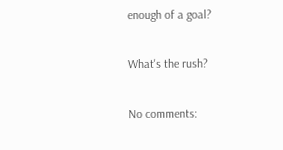enough of a goal?

What's the rush?

No comments: